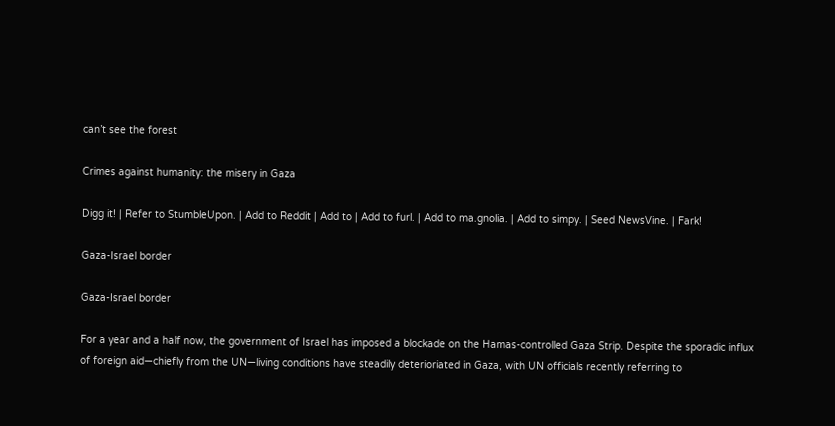can’t see the forest

Crimes against humanity: the misery in Gaza

Digg it! | Refer to StumbleUpon. | Add to Reddit | Add to | Add to furl. | Add to ma.gnolia. | Add to simpy. | Seed NewsVine. | Fark!

Gaza-Israel border

Gaza-Israel border

For a year and a half now, the government of Israel has imposed a blockade on the Hamas-controlled Gaza Strip. Despite the sporadic influx of foreign aid—chiefly from the UN—living conditions have steadily deterioriated in Gaza, with UN officials recently referring to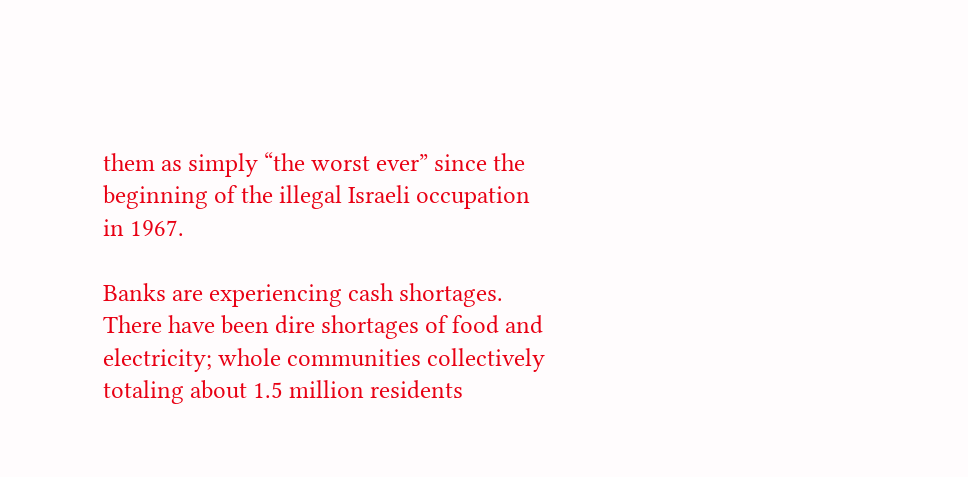them as simply “the worst ever” since the beginning of the illegal Israeli occupation in 1967.

Banks are experiencing cash shortages. There have been dire shortages of food and electricity; whole communities collectively totaling about 1.5 million residents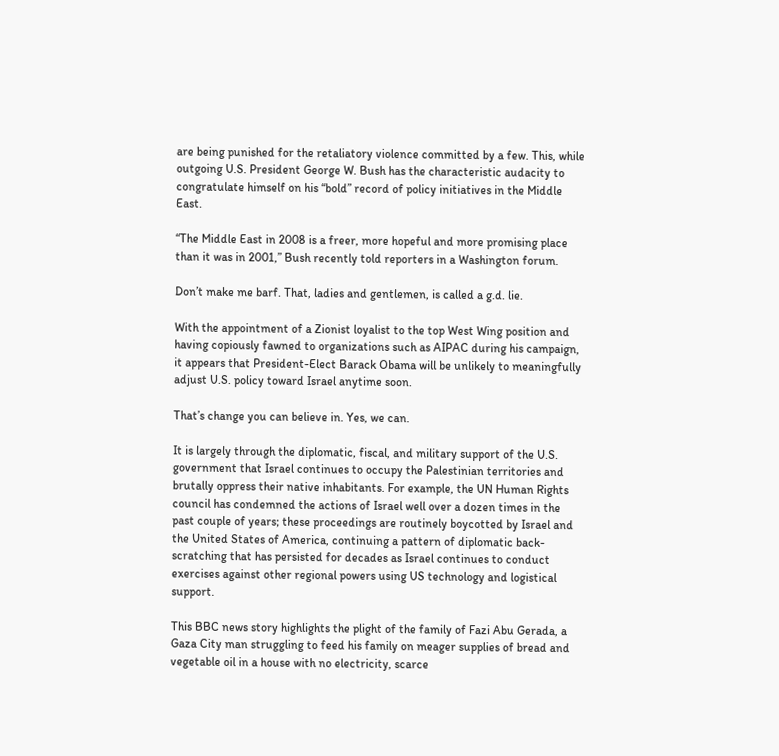are being punished for the retaliatory violence committed by a few. This, while outgoing U.S. President George W. Bush has the characteristic audacity to congratulate himself on his “bold” record of policy initiatives in the Middle East.

“The Middle East in 2008 is a freer, more hopeful and more promising place than it was in 2001,” Bush recently told reporters in a Washington forum.

Don’t make me barf. That, ladies and gentlemen, is called a g.d. lie.

With the appointment of a Zionist loyalist to the top West Wing position and having copiously fawned to organizations such as AIPAC during his campaign, it appears that President-Elect Barack Obama will be unlikely to meaningfully adjust U.S. policy toward Israel anytime soon.

That’s change you can believe in. Yes, we can.

It is largely through the diplomatic, fiscal, and military support of the U.S. government that Israel continues to occupy the Palestinian territories and brutally oppress their native inhabitants. For example, the UN Human Rights council has condemned the actions of Israel well over a dozen times in the past couple of years; these proceedings are routinely boycotted by Israel and the United States of America, continuing a pattern of diplomatic back-scratching that has persisted for decades as Israel continues to conduct exercises against other regional powers using US technology and logistical support.

This BBC news story highlights the plight of the family of Fazi Abu Gerada, a Gaza City man struggling to feed his family on meager supplies of bread and vegetable oil in a house with no electricity, scarce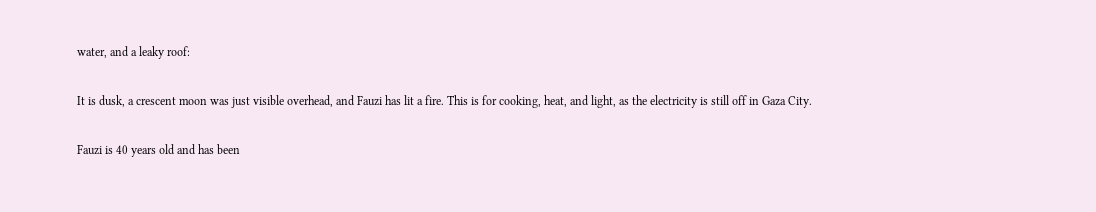water, and a leaky roof:

It is dusk, a crescent moon was just visible overhead, and Fauzi has lit a fire. This is for cooking, heat, and light, as the electricity is still off in Gaza City.

Fauzi is 40 years old and has been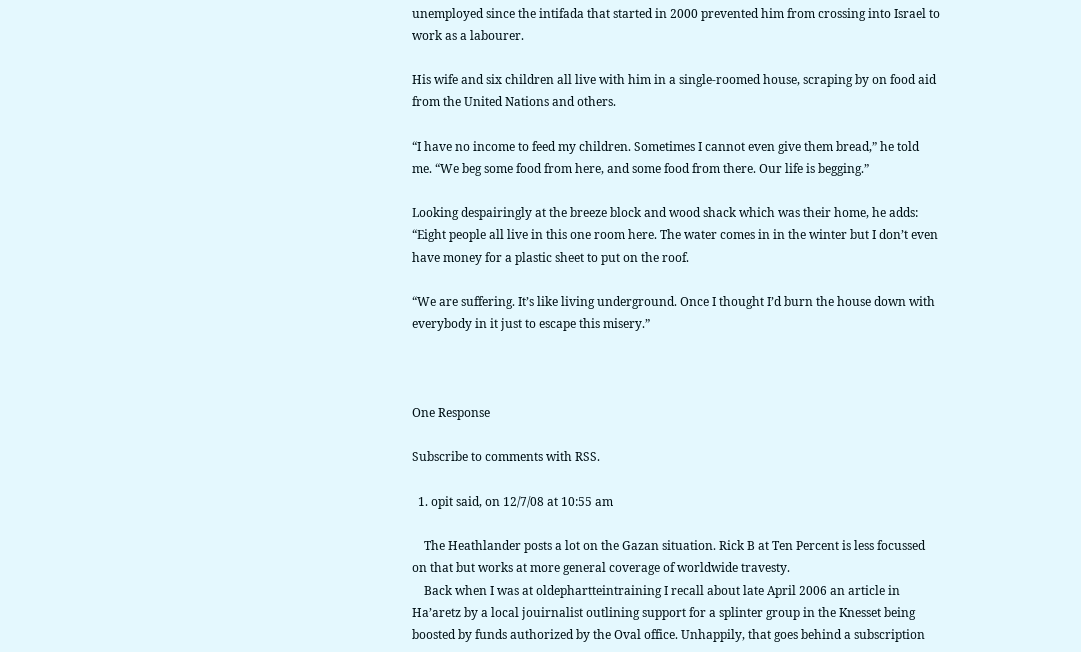unemployed since the intifada that started in 2000 prevented him from crossing into Israel to work as a labourer.

His wife and six children all live with him in a single-roomed house, scraping by on food aid from the United Nations and others.

“I have no income to feed my children. Sometimes I cannot even give them bread,” he told me. “We beg some food from here, and some food from there. Our life is begging.”

Looking despairingly at the breeze block and wood shack which was their home, he adds: “Eight people all live in this one room here. The water comes in in the winter but I don’t even have money for a plastic sheet to put on the roof.

“We are suffering. It’s like living underground. Once I thought I’d burn the house down with everybody in it just to escape this misery.”



One Response

Subscribe to comments with RSS.

  1. opit said, on 12/7/08 at 10:55 am

    The Heathlander posts a lot on the Gazan situation. Rick B at Ten Percent is less focussed on that but works at more general coverage of worldwide travesty.
    Back when I was at oldephartteintraining I recall about late April 2006 an article in Ha’aretz by a local jouirnalist outlining support for a splinter group in the Knesset being boosted by funds authorized by the Oval office. Unhappily, that goes behind a subscription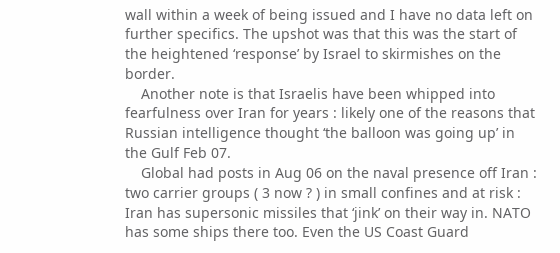wall within a week of being issued and I have no data left on further specifics. The upshot was that this was the start of the heightened ‘response’ by Israel to skirmishes on the border.
    Another note is that Israelis have been whipped into fearfulness over Iran for years : likely one of the reasons that Russian intelligence thought ‘the balloon was going up’ in the Gulf Feb 07.
    Global had posts in Aug 06 on the naval presence off Iran : two carrier groups ( 3 now ? ) in small confines and at risk : Iran has supersonic missiles that ‘jink’ on their way in. NATO has some ships there too. Even the US Coast Guard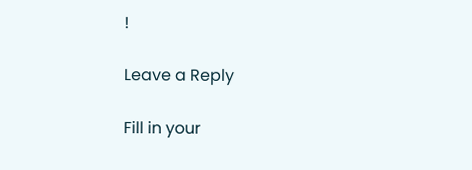!

Leave a Reply

Fill in your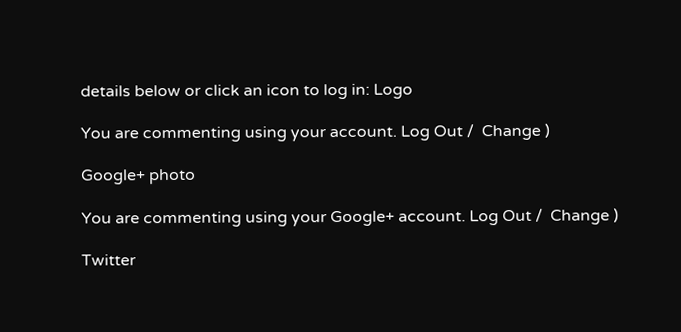details below or click an icon to log in: Logo

You are commenting using your account. Log Out /  Change )

Google+ photo

You are commenting using your Google+ account. Log Out /  Change )

Twitter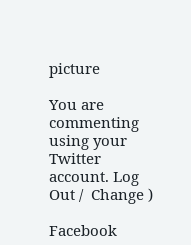picture

You are commenting using your Twitter account. Log Out /  Change )

Facebook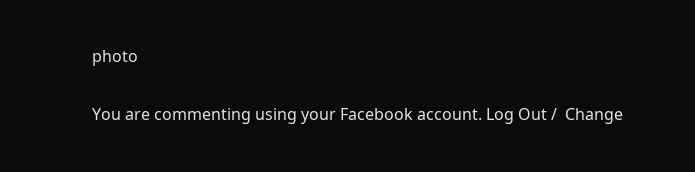photo

You are commenting using your Facebook account. Log Out /  Change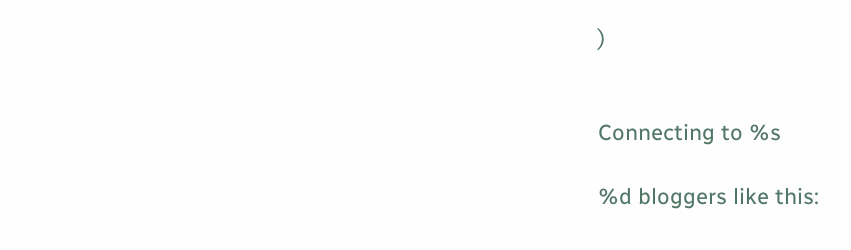)


Connecting to %s

%d bloggers like this: